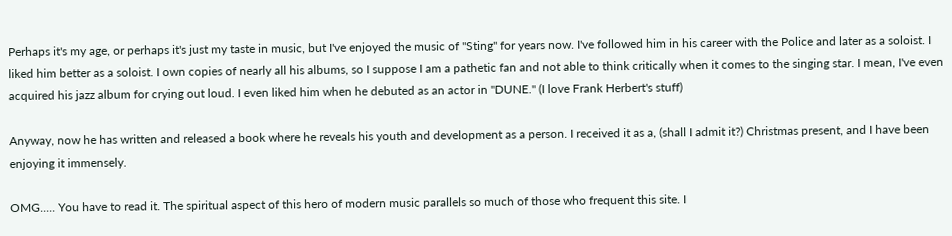Perhaps it's my age, or perhaps it's just my taste in music, but I've enjoyed the music of "Sting" for years now. I've followed him in his career with the Police and later as a soloist. I liked him better as a soloist. I own copies of nearly all his albums, so I suppose I am a pathetic fan and not able to think critically when it comes to the singing star. I mean, I've even acquired his jazz album for crying out loud. I even liked him when he debuted as an actor in "DUNE." (I love Frank Herbert's stuff)

Anyway, now he has written and released a book where he reveals his youth and development as a person. I received it as a, (shall I admit it?) Christmas present, and I have been enjoying it immensely.

OMG..... You have to read it. The spiritual aspect of this hero of modern music parallels so much of those who frequent this site. I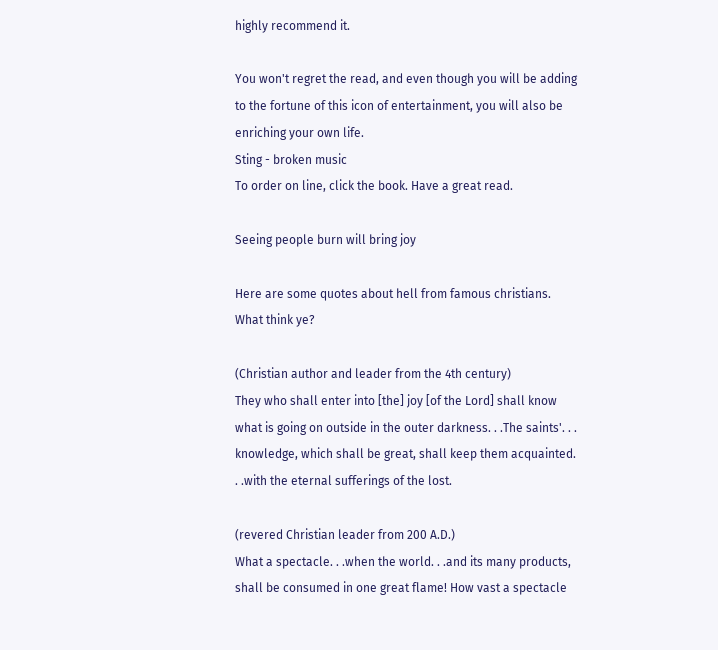highly recommend it.

You won't regret the read, and even though you will be adding to the fortune of this icon of entertainment, you will also be enriching your own life.
Sting - broken music
To order on line, click the book. Have a great read.

Seeing people burn will bring joy

Here are some quotes about hell from famous christians. What think ye?

(Christian author and leader from the 4th century)
They who shall enter into [the] joy [of the Lord] shall know what is going on outside in the outer darkness. . .The saints'. . . knowledge, which shall be great, shall keep them acquainted. . .with the eternal sufferings of the lost.

(revered Christian leader from 200 A.D.)
What a spectacle. . .when the world. . .and its many products, shall be consumed in one great flame! How vast a spectacle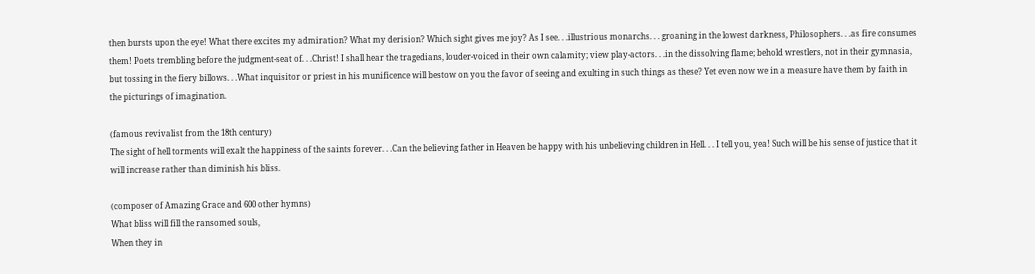then bursts upon the eye! What there excites my admiration? What my derision? Which sight gives me joy? As I see. . .illustrious monarchs. . . groaning in the lowest darkness, Philosophers. . .as fire consumes them! Poets trembling before the judgment-seat of. . .Christ! I shall hear the tragedians, louder-voiced in their own calamity; view play-actors. . .in the dissolving flame; behold wrestlers, not in their gymnasia, but tossing in the fiery billows. . .What inquisitor or priest in his munificence will bestow on you the favor of seeing and exulting in such things as these? Yet even now we in a measure have them by faith in the picturings of imagination.

(famous revivalist from the 18th century)
The sight of hell torments will exalt the happiness of the saints forever. . .Can the believing father in Heaven be happy with his unbelieving children in Hell. . . I tell you, yea! Such will be his sense of justice that it will increase rather than diminish his bliss.

(composer of Amazing Grace and 600 other hymns)
What bliss will fill the ransomed souls,
When they in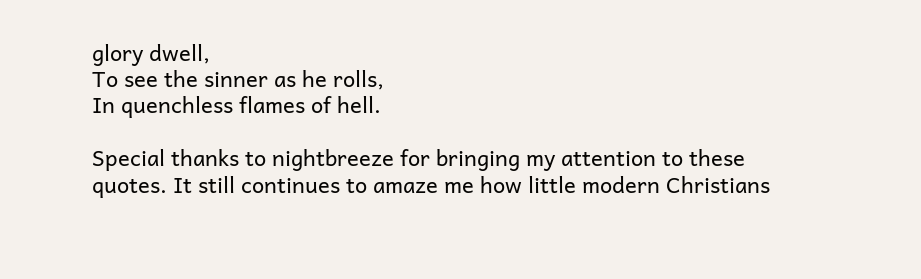glory dwell,
To see the sinner as he rolls,
In quenchless flames of hell.

Special thanks to nightbreeze for bringing my attention to these quotes. It still continues to amaze me how little modern Christians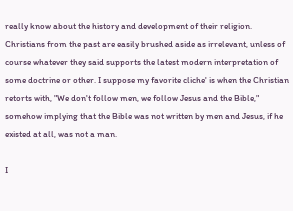really know about the history and development of their religion. Christians from the past are easily brushed aside as irrelevant, unless of course whatever they said supports the latest modern interpretation of some doctrine or other. I suppose my favorite cliche' is when the Christian retorts with, "We don't follow men, we follow Jesus and the Bible," somehow implying that the Bible was not written by men and Jesus, if he existed at all, was not a man.

I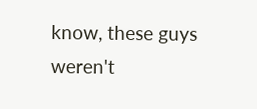know, these guys weren't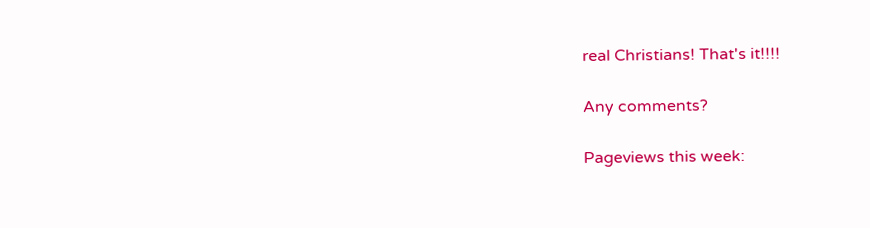real Christians! That's it!!!!

Any comments?

Pageviews this week: